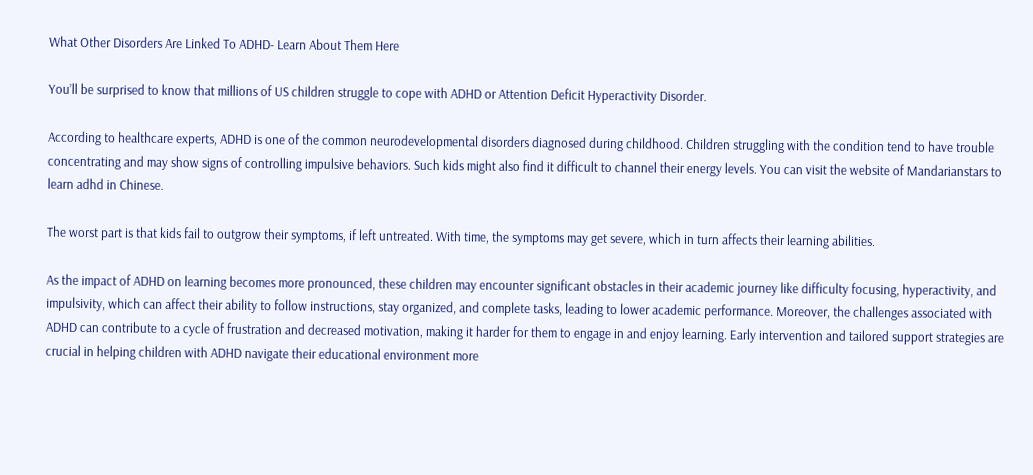What Other Disorders Are Linked To ADHD- Learn About Them Here

You’ll be surprised to know that millions of US children struggle to cope with ADHD or Attention Deficit Hyperactivity Disorder.

According to healthcare experts, ADHD is one of the common neurodevelopmental disorders diagnosed during childhood. Children struggling with the condition tend to have trouble concentrating and may show signs of controlling impulsive behaviors. Such kids might also find it difficult to channel their energy levels. You can visit the website of Mandarianstars to learn adhd in Chinese.

The worst part is that kids fail to outgrow their symptoms, if left untreated. With time, the symptoms may get severe, which in turn affects their learning abilities.

As the impact of ADHD on learning becomes more pronounced, these children may encounter significant obstacles in their academic journey like difficulty focusing, hyperactivity, and impulsivity, which can affect their ability to follow instructions, stay organized, and complete tasks, leading to lower academic performance. Moreover, the challenges associated with ADHD can contribute to a cycle of frustration and decreased motivation, making it harder for them to engage in and enjoy learning. Early intervention and tailored support strategies are crucial in helping children with ADHD navigate their educational environment more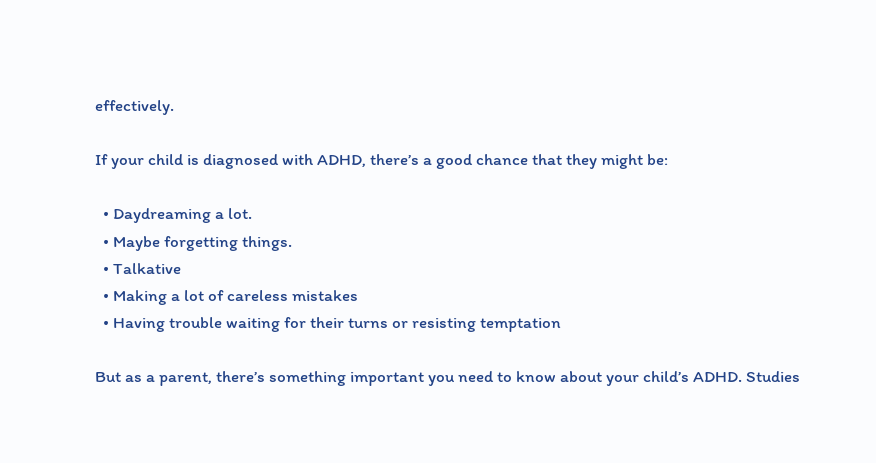effectively.

If your child is diagnosed with ADHD, there’s a good chance that they might be:

  • Daydreaming a lot.
  • Maybe forgetting things.
  • Talkative
  • Making a lot of careless mistakes
  • Having trouble waiting for their turns or resisting temptation

But as a parent, there’s something important you need to know about your child’s ADHD. Studies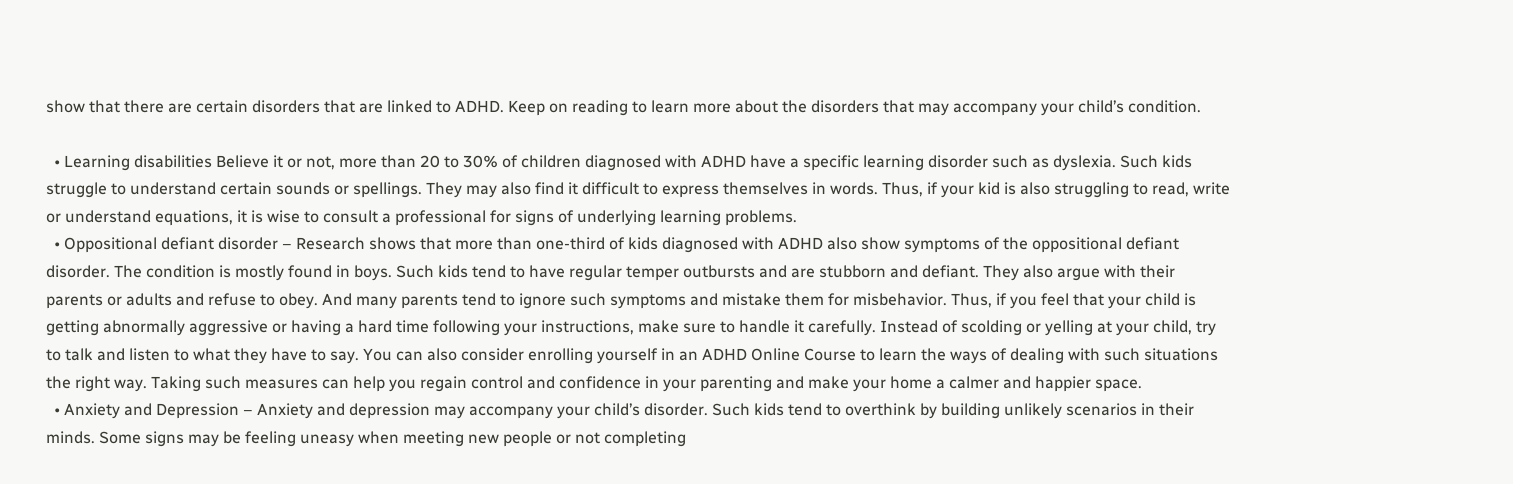show that there are certain disorders that are linked to ADHD. Keep on reading to learn more about the disorders that may accompany your child’s condition.

  • Learning disabilities Believe it or not, more than 20 to 30% of children diagnosed with ADHD have a specific learning disorder such as dyslexia. Such kids struggle to understand certain sounds or spellings. They may also find it difficult to express themselves in words. Thus, if your kid is also struggling to read, write or understand equations, it is wise to consult a professional for signs of underlying learning problems.
  • Oppositional defiant disorder – Research shows that more than one-third of kids diagnosed with ADHD also show symptoms of the oppositional defiant disorder. The condition is mostly found in boys. Such kids tend to have regular temper outbursts and are stubborn and defiant. They also argue with their parents or adults and refuse to obey. And many parents tend to ignore such symptoms and mistake them for misbehavior. Thus, if you feel that your child is getting abnormally aggressive or having a hard time following your instructions, make sure to handle it carefully. Instead of scolding or yelling at your child, try to talk and listen to what they have to say. You can also consider enrolling yourself in an ADHD Online Course to learn the ways of dealing with such situations the right way. Taking such measures can help you regain control and confidence in your parenting and make your home a calmer and happier space.
  • Anxiety and Depression – Anxiety and depression may accompany your child’s disorder. Such kids tend to overthink by building unlikely scenarios in their minds. Some signs may be feeling uneasy when meeting new people or not completing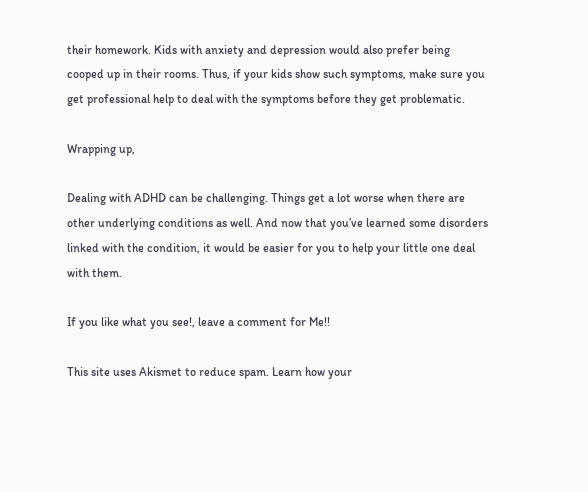their homework. Kids with anxiety and depression would also prefer being cooped up in their rooms. Thus, if your kids show such symptoms, make sure you get professional help to deal with the symptoms before they get problematic.

Wrapping up,

Dealing with ADHD can be challenging. Things get a lot worse when there are other underlying conditions as well. And now that you’ve learned some disorders linked with the condition, it would be easier for you to help your little one deal with them.

If you like what you see!, leave a comment for Me!!

This site uses Akismet to reduce spam. Learn how your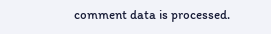comment data is processed.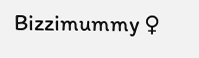Bizzimummy ♀